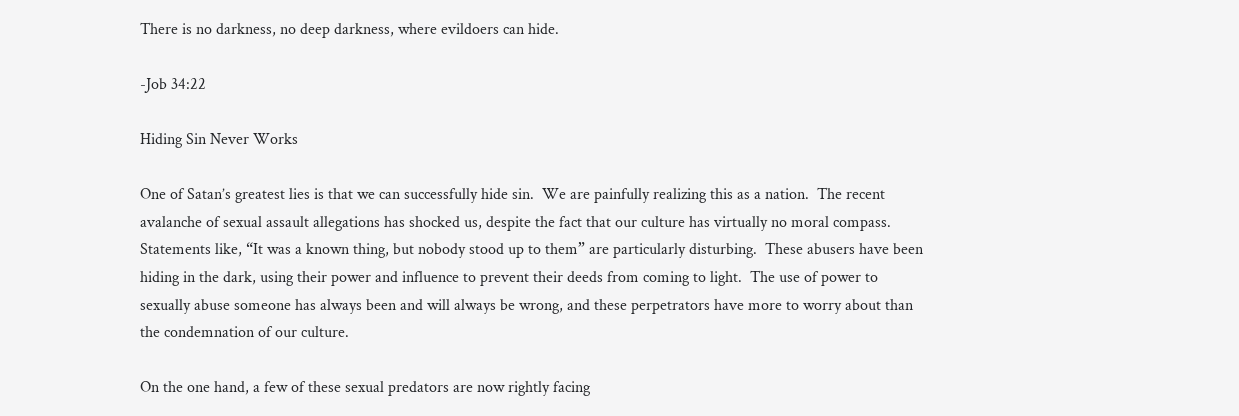There is no darkness, no deep darkness, where evildoers can hide.

-Job 34:22

Hiding Sin Never Works

One of Satan’s greatest lies is that we can successfully hide sin.  We are painfully realizing this as a nation.  The recent avalanche of sexual assault allegations has shocked us, despite the fact that our culture has virtually no moral compass.  Statements like, “It was a known thing, but nobody stood up to them” are particularly disturbing.  These abusers have been hiding in the dark, using their power and influence to prevent their deeds from coming to light.  The use of power to sexually abuse someone has always been and will always be wrong, and these perpetrators have more to worry about than the condemnation of our culture.

On the one hand, a few of these sexual predators are now rightly facing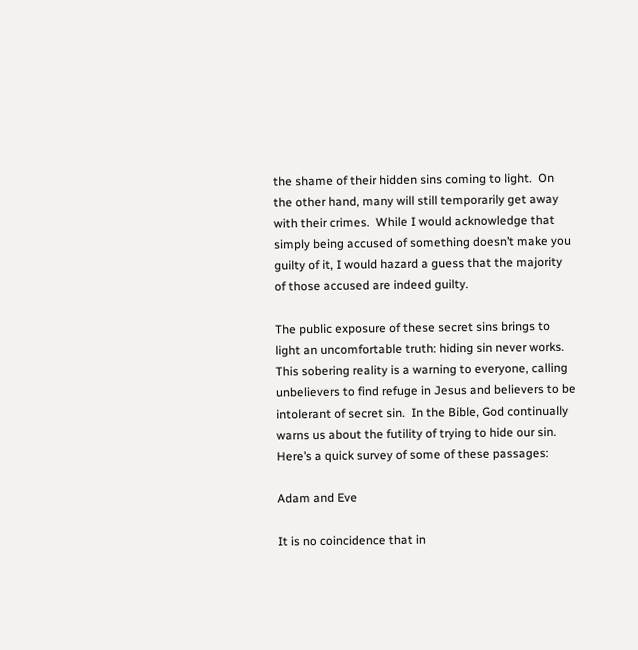the shame of their hidden sins coming to light.  On the other hand, many will still temporarily get away with their crimes.  While I would acknowledge that simply being accused of something doesn’t make you guilty of it, I would hazard a guess that the majority of those accused are indeed guilty.

The public exposure of these secret sins brings to light an uncomfortable truth: hiding sin never works.  This sobering reality is a warning to everyone, calling unbelievers to find refuge in Jesus and believers to be intolerant of secret sin.  In the Bible, God continually warns us about the futility of trying to hide our sin.  Here’s a quick survey of some of these passages:

Adam and Eve

It is no coincidence that in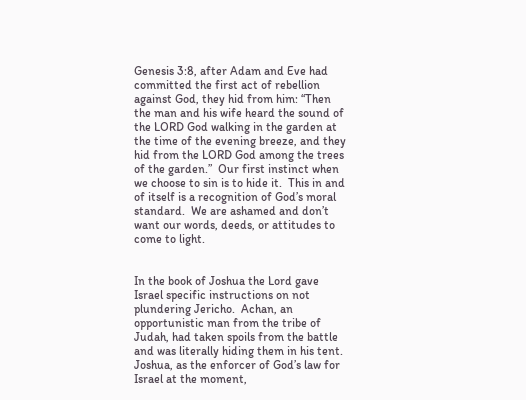Genesis 3:8, after Adam and Eve had committed the first act of rebellion against God, they hid from him: “Then the man and his wife heard the sound of the LORD God walking in the garden at the time of the evening breeze, and they hid from the LORD God among the trees of the garden.”  Our first instinct when we choose to sin is to hide it.  This in and of itself is a recognition of God’s moral standard.  We are ashamed and don’t want our words, deeds, or attitudes to come to light.


In the book of Joshua the Lord gave Israel specific instructions on not plundering Jericho.  Achan, an opportunistic man from the tribe of Judah, had taken spoils from the battle and was literally hiding them in his tent.  Joshua, as the enforcer of God’s law for Israel at the moment,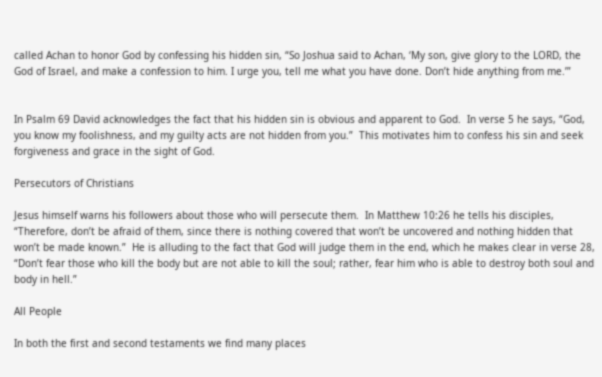called Achan to honor God by confessing his hidden sin, “So Joshua said to Achan, ‘My son, give glory to the LORD, the God of Israel, and make a confession to him. I urge you, tell me what you have done. Don’t hide anything from me.’”


In Psalm 69 David acknowledges the fact that his hidden sin is obvious and apparent to God.  In verse 5 he says, “God, you know my foolishness, and my guilty acts are not hidden from you.”  This motivates him to confess his sin and seek forgiveness and grace in the sight of God.

Persecutors of Christians

Jesus himself warns his followers about those who will persecute them.  In Matthew 10:26 he tells his disciples, “Therefore, don’t be afraid of them, since there is nothing covered that won’t be uncovered and nothing hidden that won’t be made known.”  He is alluding to the fact that God will judge them in the end, which he makes clear in verse 28, “Don’t fear those who kill the body but are not able to kill the soul; rather, fear him who is able to destroy both soul and body in hell.”

All People

In both the first and second testaments we find many places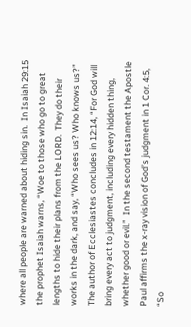where all people are warned about hiding sin.  In Isaiah 29:15 the prophet Isaiah warns, “Woe to those who go to great lengths to hide their plans from the LORD.  They do their works in the dark, and say, “Who sees us? Who knows us?”  The author of Ecclesiastes concludes in 12:14, “For God will bring every act to judgment, including every hidden thing, whether good or evil.”  In the second testament the Apostle Paul affirms the x-ray vision of God’s judgment in 1 Cor. 4:5, “So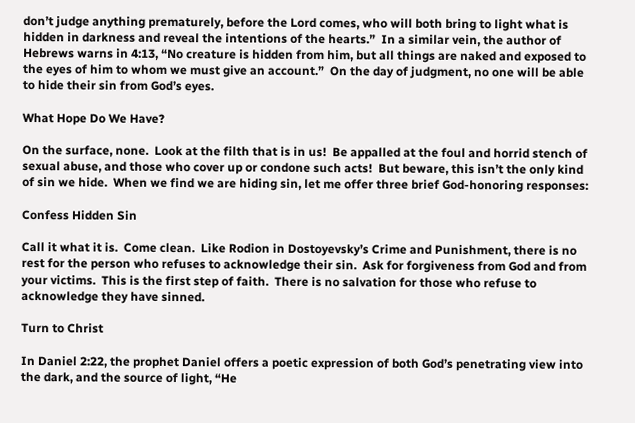don’t judge anything prematurely, before the Lord comes, who will both bring to light what is hidden in darkness and reveal the intentions of the hearts.”  In a similar vein, the author of Hebrews warns in 4:13, “No creature is hidden from him, but all things are naked and exposed to the eyes of him to whom we must give an account.”  On the day of judgment, no one will be able to hide their sin from God’s eyes.

What Hope Do We Have?

On the surface, none.  Look at the filth that is in us!  Be appalled at the foul and horrid stench of sexual abuse, and those who cover up or condone such acts!  But beware, this isn’t the only kind of sin we hide.  When we find we are hiding sin, let me offer three brief God-honoring responses:

Confess Hidden Sin

Call it what it is.  Come clean.  Like Rodion in Dostoyevsky’s Crime and Punishment, there is no rest for the person who refuses to acknowledge their sin.  Ask for forgiveness from God and from your victims.  This is the first step of faith.  There is no salvation for those who refuse to acknowledge they have sinned.

Turn to Christ

In Daniel 2:22, the prophet Daniel offers a poetic expression of both God’s penetrating view into the dark, and the source of light, “He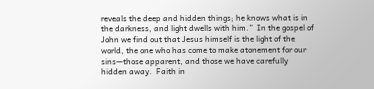reveals the deep and hidden things; he knows what is in the darkness, and light dwells with him.”  In the gospel of John we find out that Jesus himself is the light of the world, the one who has come to make atonement for our sins—those apparent, and those we have carefully hidden away.  Faith in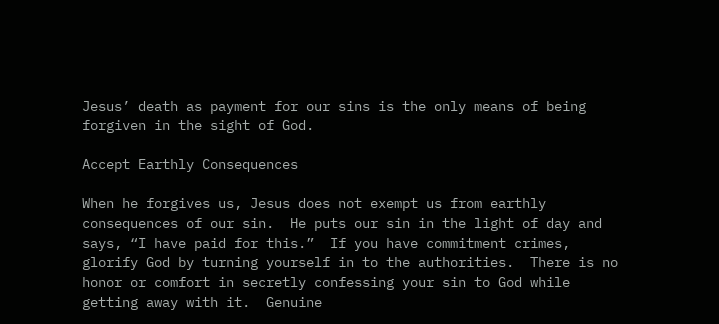Jesus’ death as payment for our sins is the only means of being forgiven in the sight of God.

Accept Earthly Consequences

When he forgives us, Jesus does not exempt us from earthly consequences of our sin.  He puts our sin in the light of day and says, “I have paid for this.”  If you have commitment crimes, glorify God by turning yourself in to the authorities.  There is no honor or comfort in secretly confessing your sin to God while getting away with it.  Genuine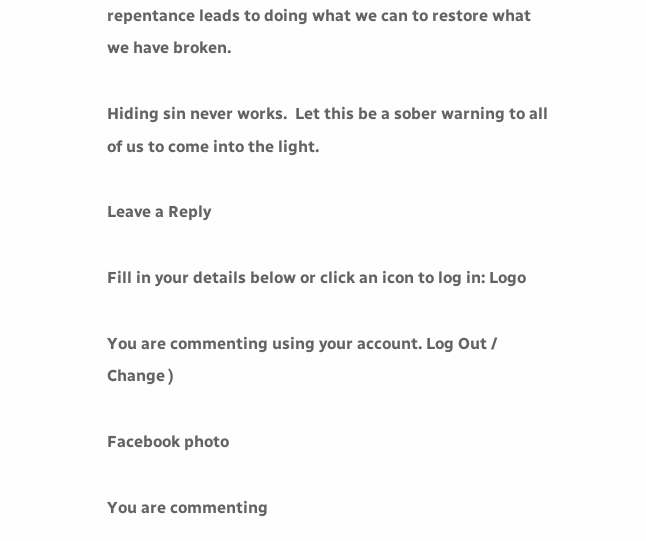repentance leads to doing what we can to restore what we have broken.

Hiding sin never works.  Let this be a sober warning to all of us to come into the light.

Leave a Reply

Fill in your details below or click an icon to log in: Logo

You are commenting using your account. Log Out /  Change )

Facebook photo

You are commenting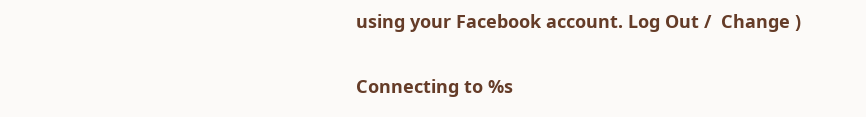using your Facebook account. Log Out /  Change )

Connecting to %s